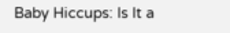Baby Hiccups: Is It a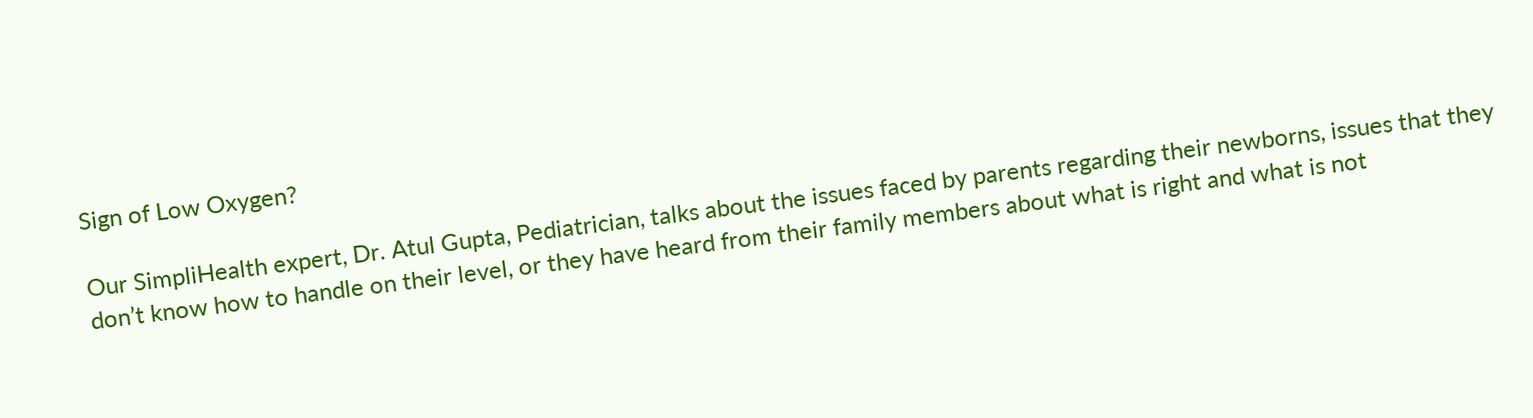Sign of Low Oxygen?

Our SimpliHealth expert, Dr. Atul Gupta, Pediatrician, talks about the issues faced by parents regarding their newborns, issues that they don’t know how to handle on their level, or they have heard from their family members about what is right and what is not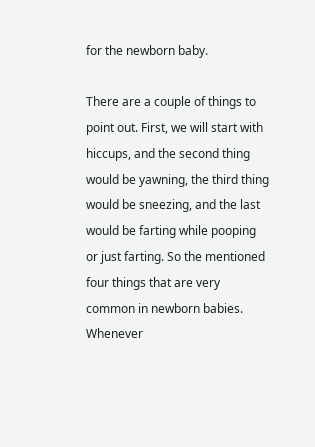for the newborn baby.

There are a couple of things to point out. First, we will start with hiccups, and the second thing would be yawning, the third thing would be sneezing, and the last would be farting while pooping or just farting. So the mentioned four things that are very common in newborn babies. Whenever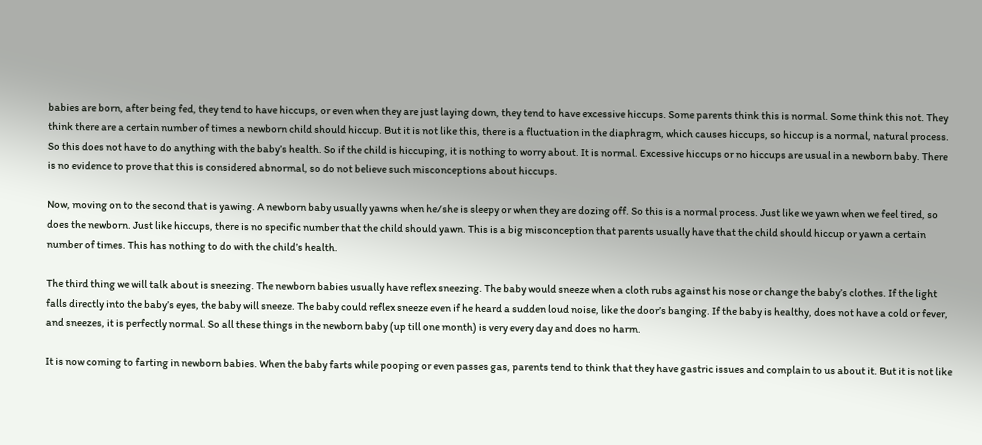babies are born, after being fed, they tend to have hiccups, or even when they are just laying down, they tend to have excessive hiccups. Some parents think this is normal. Some think this not. They think there are a certain number of times a newborn child should hiccup. But it is not like this, there is a fluctuation in the diaphragm, which causes hiccups, so hiccup is a normal, natural process. So this does not have to do anything with the baby’s health. So if the child is hiccuping, it is nothing to worry about. It is normal. Excessive hiccups or no hiccups are usual in a newborn baby. There is no evidence to prove that this is considered abnormal, so do not believe such misconceptions about hiccups.

Now, moving on to the second that is yawing. A newborn baby usually yawns when he/she is sleepy or when they are dozing off. So this is a normal process. Just like we yawn when we feel tired, so does the newborn. Just like hiccups, there is no specific number that the child should yawn. This is a big misconception that parents usually have that the child should hiccup or yawn a certain number of times. This has nothing to do with the child’s health.

The third thing we will talk about is sneezing. The newborn babies usually have reflex sneezing. The baby would sneeze when a cloth rubs against his nose or change the baby’s clothes. If the light falls directly into the baby’s eyes, the baby will sneeze. The baby could reflex sneeze even if he heard a sudden loud noise, like the door’s banging. If the baby is healthy, does not have a cold or fever, and sneezes, it is perfectly normal. So all these things in the newborn baby (up till one month) is very every day and does no harm.

It is now coming to farting in newborn babies. When the baby farts while pooping or even passes gas, parents tend to think that they have gastric issues and complain to us about it. But it is not like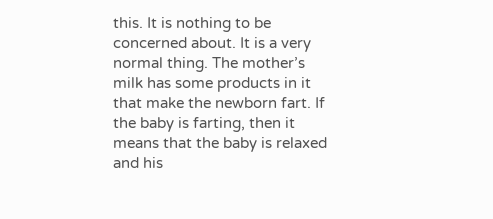this. It is nothing to be concerned about. It is a very normal thing. The mother’s milk has some products in it that make the newborn fart. If the baby is farting, then it means that the baby is relaxed and his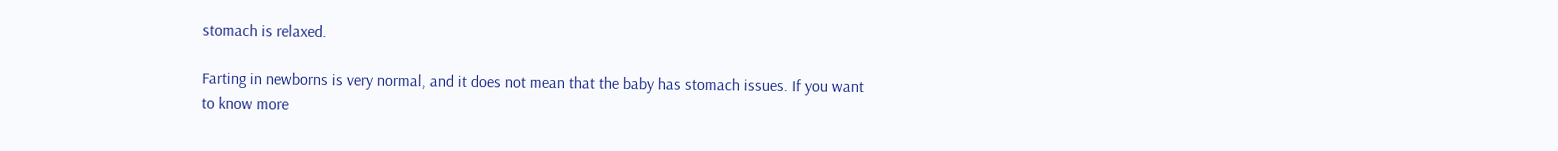stomach is relaxed.

Farting in newborns is very normal, and it does not mean that the baby has stomach issues. If you want to know more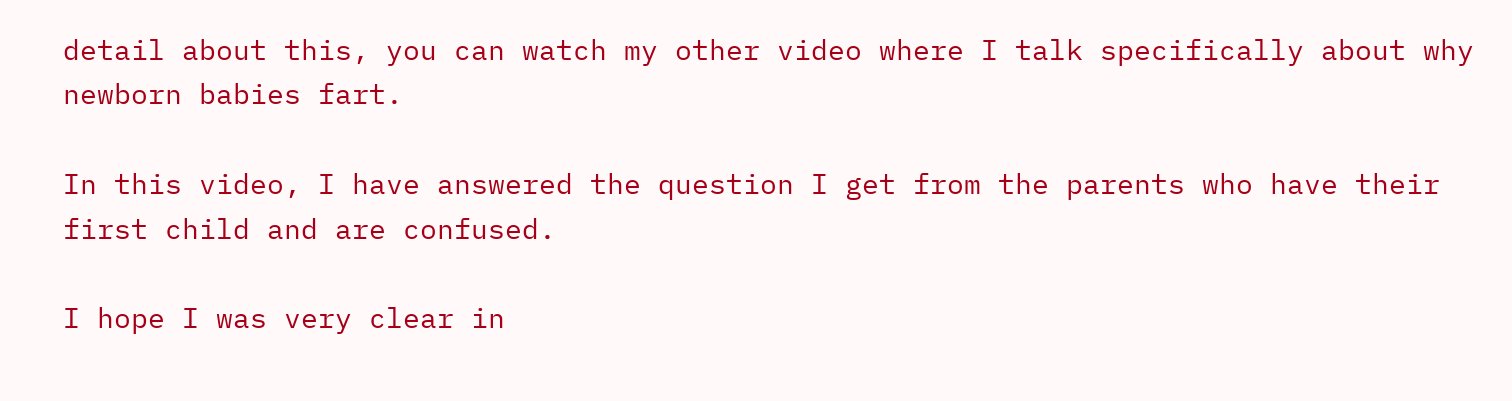detail about this, you can watch my other video where I talk specifically about why newborn babies fart.

In this video, I have answered the question I get from the parents who have their first child and are confused.

I hope I was very clear in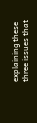explaining these three issues that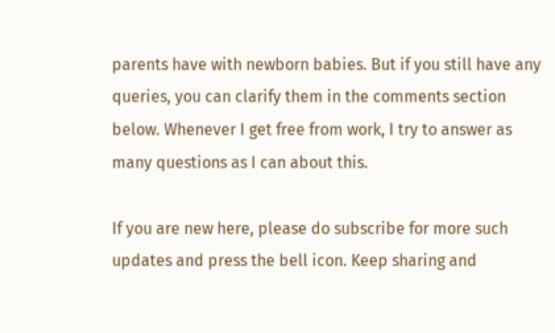parents have with newborn babies. But if you still have any queries, you can clarify them in the comments section below. Whenever I get free from work, I try to answer as many questions as I can about this.

If you are new here, please do subscribe for more such updates and press the bell icon. Keep sharing and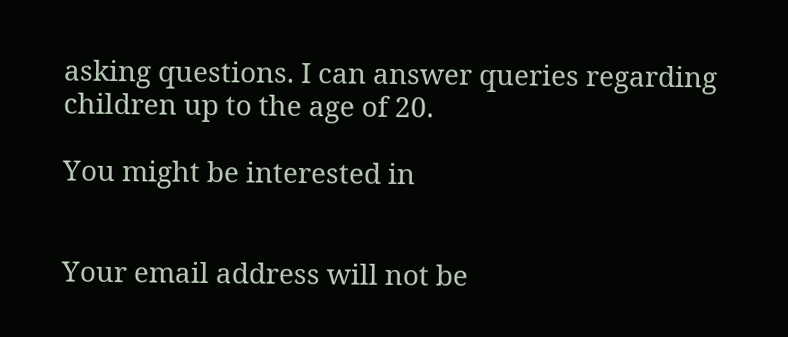asking questions. I can answer queries regarding children up to the age of 20.

You might be interested in


Your email address will not be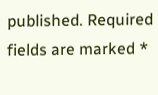published. Required fields are marked *